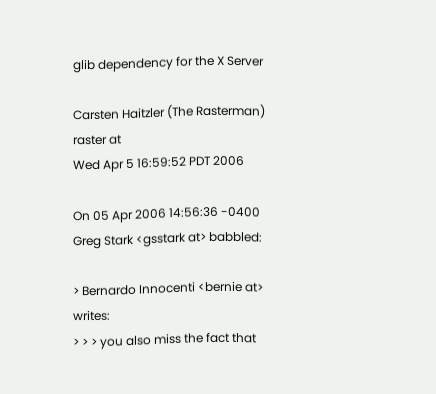glib dependency for the X Server

Carsten Haitzler (The Rasterman) raster at
Wed Apr 5 16:59:52 PDT 2006

On 05 Apr 2006 14:56:36 -0400 Greg Stark <gsstark at> babbled:

> Bernardo Innocenti <bernie at> writes:
> > > you also miss the fact that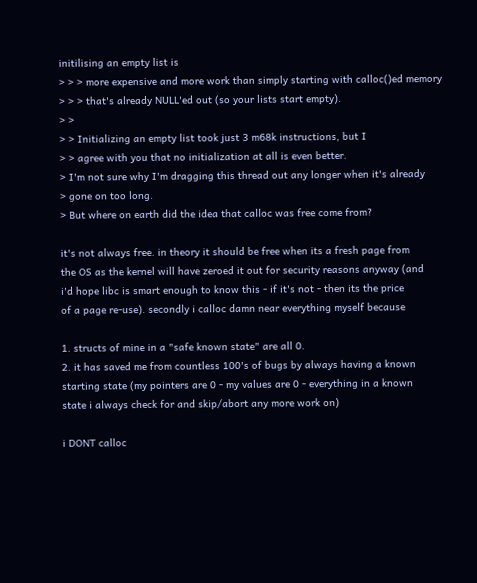initilising an empty list is
> > > more expensive and more work than simply starting with calloc()ed memory
> > > that's already NULL'ed out (so your lists start empty).
> >
> > Initializing an empty list took just 3 m68k instructions, but I
> > agree with you that no initialization at all is even better.
> I'm not sure why I'm dragging this thread out any longer when it's already
> gone on too long.
> But where on earth did the idea that calloc was free come from?

it's not always free. in theory it should be free when its a fresh page from
the OS as the kernel will have zeroed it out for security reasons anyway (and
i'd hope libc is smart enough to know this - if it's not - then its the price
of a page re-use). secondly i calloc damn near everything myself because

1. structs of mine in a "safe known state" are all 0.
2. it has saved me from countless 100's of bugs by always having a known
starting state (my pointers are 0 - my values are 0 - everything in a known
state i always check for and skip/abort any more work on)

i DONT calloc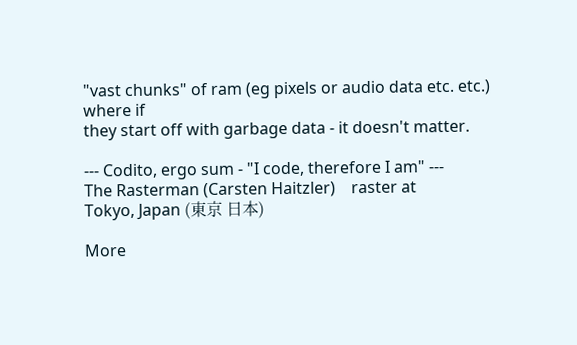"vast chunks" of ram (eg pixels or audio data etc. etc.) where if
they start off with garbage data - it doesn't matter.

--- Codito, ergo sum - "I code, therefore I am" ---
The Rasterman (Carsten Haitzler)    raster at
Tokyo, Japan (東京 日本)

More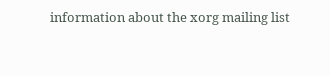information about the xorg mailing list